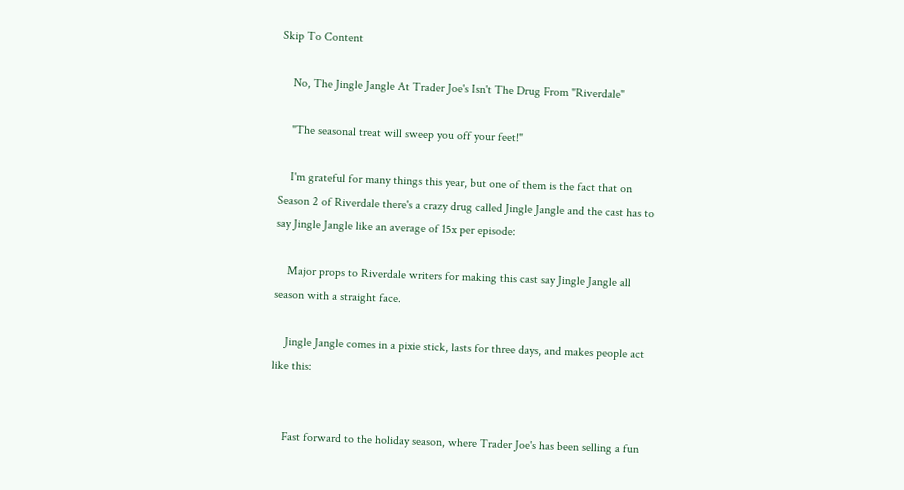Skip To Content

    No, The Jingle Jangle At Trader Joe's Isn't The Drug From "Riverdale"

    "The seasonal treat will sweep you off your feet!"

    I'm grateful for many things this year, but one of them is the fact that on Season 2 of Riverdale there's a crazy drug called Jingle Jangle and the cast has to say Jingle Jangle like an average of 15x per episode:

    Major props to Riverdale writers for making this cast say Jingle Jangle all season with a straight face.

    Jingle Jangle comes in a pixie stick, lasts for three days, and makes people act like this:


    Fast forward to the holiday season, where Trader Joe's has been selling a fun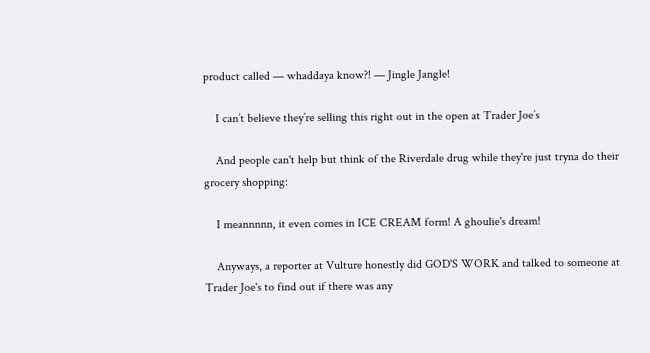product called — whaddaya know?! — Jingle Jangle!

    I can’t believe they’re selling this right out in the open at Trader Joe’s

    And people can't help but think of the Riverdale drug while they're just tryna do their grocery shopping:

    I meannnnn, it even comes in ICE CREAM form! A ghoulie's dream!

    Anyways, a reporter at Vulture honestly did GOD'S WORK and talked to someone at Trader Joe's to find out if there was any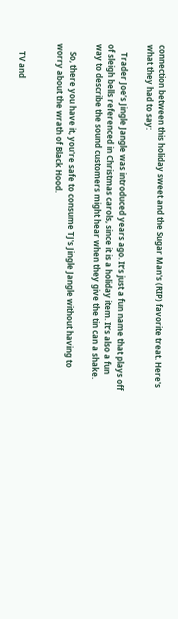connection between this holiday sweet and the Sugar Man's (RIP) favorite treat. Here's what they had to say:

    Trader Joe’s Jingle Jangle was introduced years ago. It’s just a fun name that plays off of sleigh bells referenced in Christmas carols, since it is a holiday item. It’s also a fun way to describe the sound customers might hear when they give the tin can a shake.

    So, there you have it, you're safe to consume TJ's Jingle Jangle without having to worry about the wrath of Black Hood.


    TV and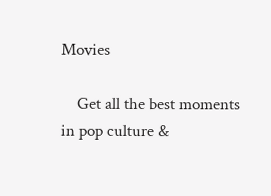Movies

    Get all the best moments in pop culture &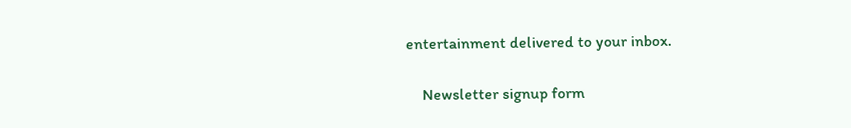entertainment delivered to your inbox.

    Newsletter signup form